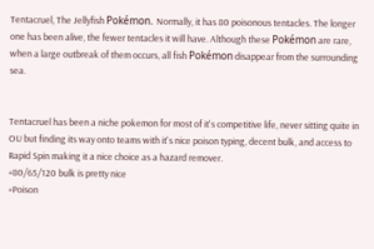Tentacruel, The Jellyfish Pokémon. Normally, it has 80 poisonous tentacles. The longer one has been alive, the fewer tentacles it will have. Although these Pokémon are rare, when a large outbreak of them occurs, all fish Pokémon disappear from the surrounding sea.


Tentacruel has been a niche pokemon for most of it's competitive life, never sitting quite in OU but finding its way onto teams with it's nice poison typing, decent bulk, and access to Rapid Spin making it a nice choice as a hazard remover.
+80/65/120 bulk is pretty nice
+Poison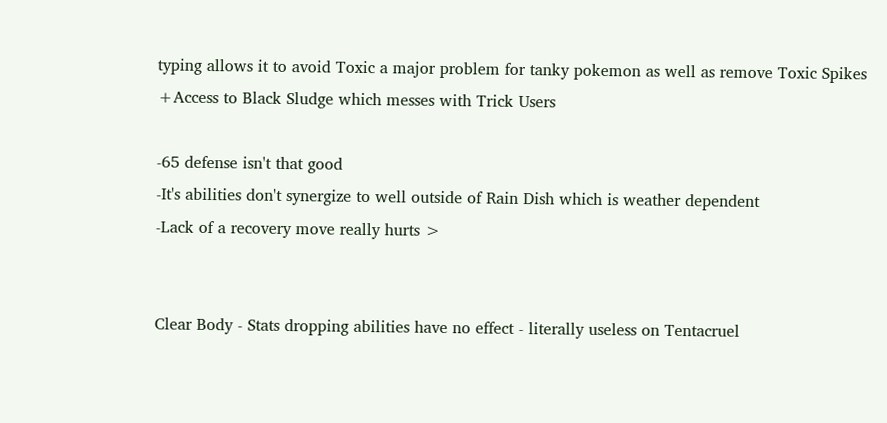typing allows it to avoid Toxic a major problem for tanky pokemon as well as remove Toxic Spikes
+Access to Black Sludge which messes with Trick Users

-65 defense isn't that good
-It's abilities don't synergize to well outside of Rain Dish which is weather dependent
-Lack of a recovery move really hurts >


Clear Body - Stats dropping abilities have no effect - literally useless on Tentacruel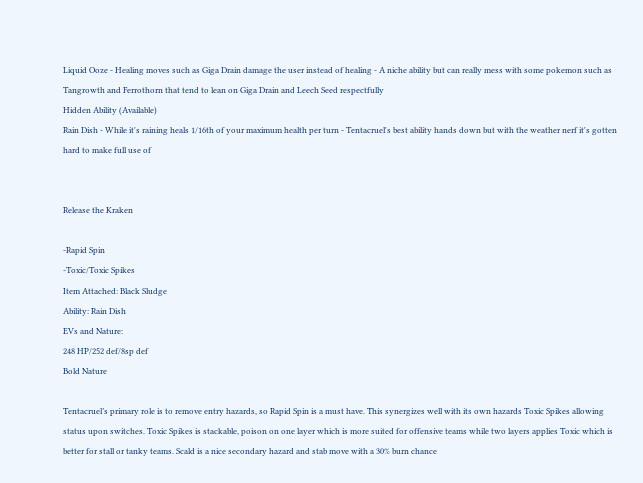Liquid Ooze - Healing moves such as Giga Drain damage the user instead of healing - A niche ability but can really mess with some pokemon such as Tangrowth and Ferrothorn that tend to lean on Giga Drain and Leech Seed respectfully
Hidden Ability (Available)
Rain Dish - While it's raining heals 1/16th of your maximum health per turn - Tentacruel's best ability hands down but with the weather nerf it's gotten hard to make full use of


Release the Kraken

-Rapid Spin
-Toxic/Toxic Spikes
Item Attached: Black Sludge
Ability: Rain Dish
EVs and Nature:
248 HP/252 def/8sp def
Bold Nature

Tentacruel’s primary role is to remove entry hazards, so Rapid Spin is a must have. This synergizes well with its own hazards Toxic Spikes allowing status upon switches. Toxic Spikes is stackable, poison on one layer which is more suited for offensive teams while two layers applies Toxic which is better for stall or tanky teams. Scald is a nice secondary hazard and stab move with a 30% burn chance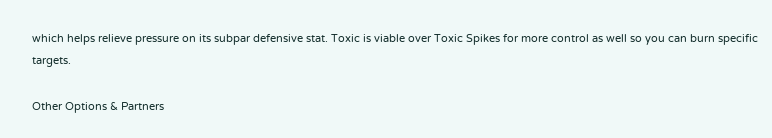which helps relieve pressure on its subpar defensive stat. Toxic is viable over Toxic Spikes for more control as well so you can burn specific targets.

Other Options & Partners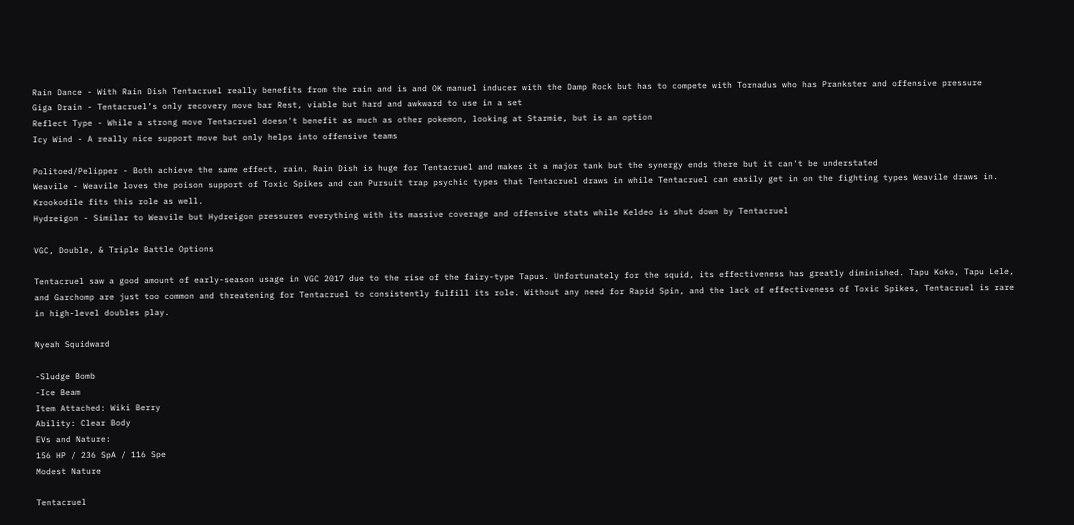Rain Dance - With Rain Dish Tentacruel really benefits from the rain and is and OK manuel inducer with the Damp Rock but has to compete with Tornadus who has Prankster and offensive pressure
Giga Drain - Tentacruel’s only recovery move bar Rest, viable but hard and awkward to use in a set
Reflect Type - While a strong move Tentacruel doesn't benefit as much as other pokemon, looking at Starmie, but is an option
Icy Wind - A really nice support move but only helps into offensive teams

Politoed/Pelipper - Both achieve the same effect, rain. Rain Dish is huge for Tentacruel and makes it a major tank but the synergy ends there but it can't be understated
Weavile - Weavile loves the poison support of Toxic Spikes and can Pursuit trap psychic types that Tentacruel draws in while Tentacruel can easily get in on the fighting types Weavile draws in. Krookodile fits this role as well.
Hydreigon - Similar to Weavile but Hydreigon pressures everything with its massive coverage and offensive stats while Keldeo is shut down by Tentacruel

VGC, Double, & Triple Battle Options

Tentacruel saw a good amount of early-season usage in VGC 2017 due to the rise of the fairy-type Tapus. Unfortunately for the squid, its effectiveness has greatly diminished. Tapu Koko, Tapu Lele, and Garchomp are just too common and threatening for Tentacruel to consistently fulfill its role. Without any need for Rapid Spin, and the lack of effectiveness of Toxic Spikes, Tentacruel is rare in high-level doubles play.

Nyeah Squidward

-Sludge Bomb
-Ice Beam
Item Attached: Wiki Berry
Ability: Clear Body
EVs and Nature:
156 HP / 236 SpA / 116 Spe
Modest Nature

Tentacruel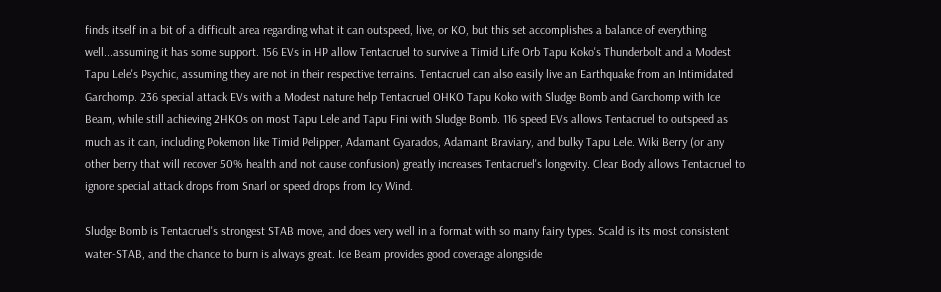finds itself in a bit of a difficult area regarding what it can outspeed, live, or KO, but this set accomplishes a balance of everything well...assuming it has some support. 156 EVs in HP allow Tentacruel to survive a Timid Life Orb Tapu Koko's Thunderbolt and a Modest Tapu Lele's Psychic, assuming they are not in their respective terrains. Tentacruel can also easily live an Earthquake from an Intimidated Garchomp. 236 special attack EVs with a Modest nature help Tentacruel OHKO Tapu Koko with Sludge Bomb and Garchomp with Ice Beam, while still achieving 2HKOs on most Tapu Lele and Tapu Fini with Sludge Bomb. 116 speed EVs allows Tentacruel to outspeed as much as it can, including Pokemon like Timid Pelipper, Adamant Gyarados, Adamant Braviary, and bulky Tapu Lele. Wiki Berry (or any other berry that will recover 50% health and not cause confusion) greatly increases Tentacruel's longevity. Clear Body allows Tentacruel to ignore special attack drops from Snarl or speed drops from Icy Wind.

Sludge Bomb is Tentacruel's strongest STAB move, and does very well in a format with so many fairy types. Scald is its most consistent water-STAB, and the chance to burn is always great. Ice Beam provides good coverage alongside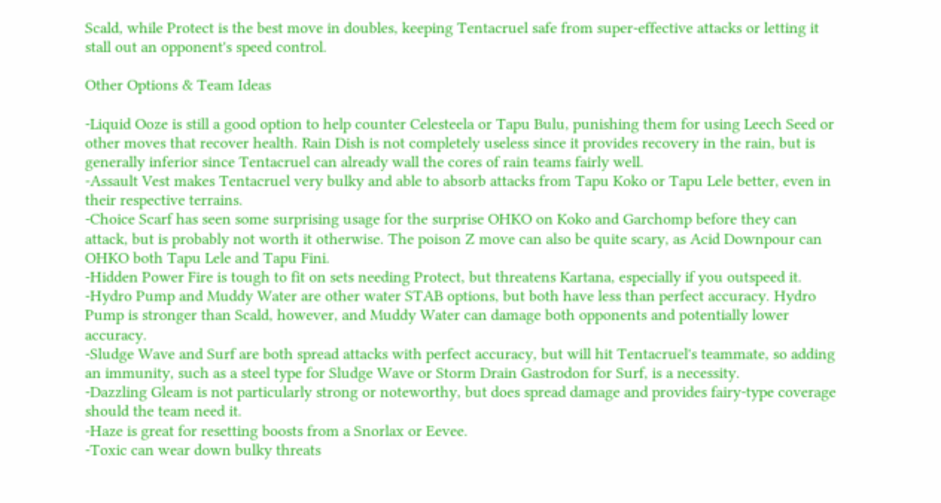Scald, while Protect is the best move in doubles, keeping Tentacruel safe from super-effective attacks or letting it stall out an opponent's speed control.

Other Options & Team Ideas

-Liquid Ooze is still a good option to help counter Celesteela or Tapu Bulu, punishing them for using Leech Seed or other moves that recover health. Rain Dish is not completely useless since it provides recovery in the rain, but is generally inferior since Tentacruel can already wall the cores of rain teams fairly well.
-Assault Vest makes Tentacruel very bulky and able to absorb attacks from Tapu Koko or Tapu Lele better, even in their respective terrains.
-Choice Scarf has seen some surprising usage for the surprise OHKO on Koko and Garchomp before they can attack, but is probably not worth it otherwise. The poison Z move can also be quite scary, as Acid Downpour can OHKO both Tapu Lele and Tapu Fini.
-Hidden Power Fire is tough to fit on sets needing Protect, but threatens Kartana, especially if you outspeed it.
-Hydro Pump and Muddy Water are other water STAB options, but both have less than perfect accuracy. Hydro Pump is stronger than Scald, however, and Muddy Water can damage both opponents and potentially lower accuracy.
-Sludge Wave and Surf are both spread attacks with perfect accuracy, but will hit Tentacruel's teammate, so adding an immunity, such as a steel type for Sludge Wave or Storm Drain Gastrodon for Surf, is a necessity.
-Dazzling Gleam is not particularly strong or noteworthy, but does spread damage and provides fairy-type coverage should the team need it.
-Haze is great for resetting boosts from a Snorlax or Eevee.
-Toxic can wear down bulky threats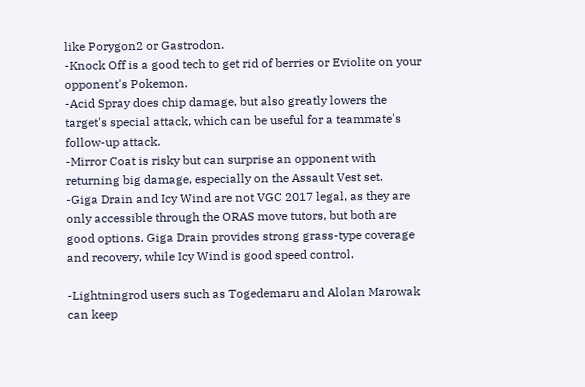like Porygon2 or Gastrodon.
-Knock Off is a good tech to get rid of berries or Eviolite on your opponent's Pokemon.
-Acid Spray does chip damage, but also greatly lowers the target's special attack, which can be useful for a teammate's follow-up attack.
-Mirror Coat is risky but can surprise an opponent with returning big damage, especially on the Assault Vest set.
-Giga Drain and Icy Wind are not VGC 2017 legal, as they are only accessible through the ORAS move tutors, but both are good options. Giga Drain provides strong grass-type coverage and recovery, while Icy Wind is good speed control.

-Lightningrod users such as Togedemaru and Alolan Marowak can keep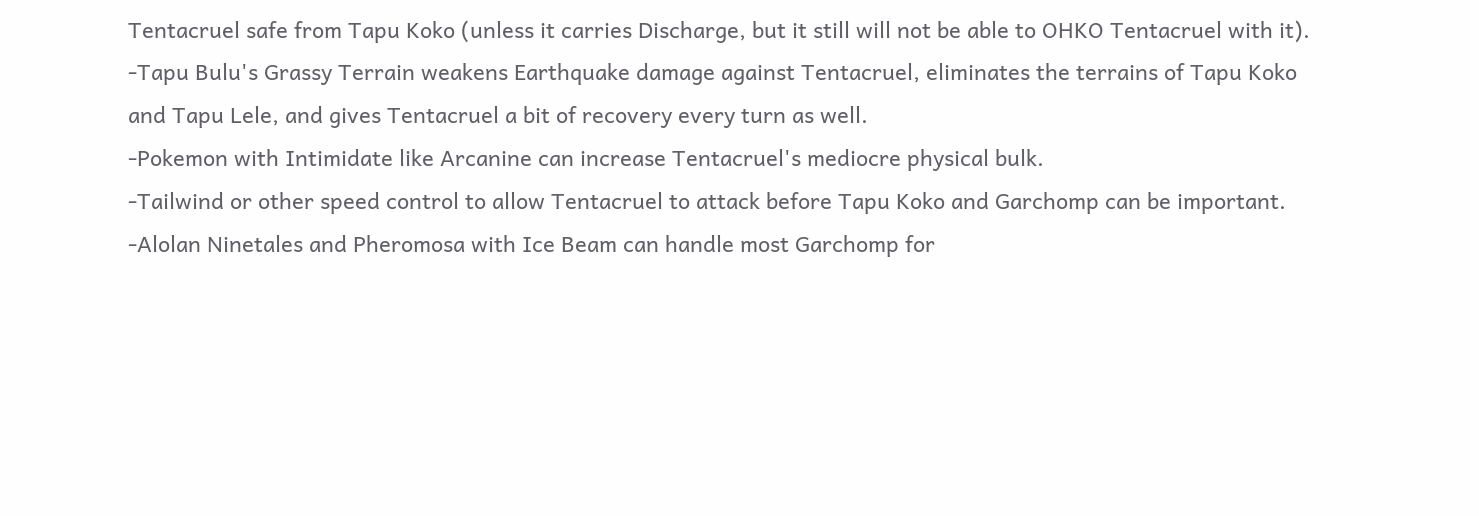Tentacruel safe from Tapu Koko (unless it carries Discharge, but it still will not be able to OHKO Tentacruel with it).
-Tapu Bulu's Grassy Terrain weakens Earthquake damage against Tentacruel, eliminates the terrains of Tapu Koko and Tapu Lele, and gives Tentacruel a bit of recovery every turn as well.
-Pokemon with Intimidate like Arcanine can increase Tentacruel's mediocre physical bulk.
-Tailwind or other speed control to allow Tentacruel to attack before Tapu Koko and Garchomp can be important.
-Alolan Ninetales and Pheromosa with Ice Beam can handle most Garchomp for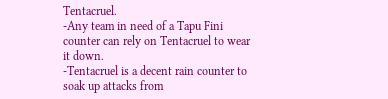Tentacruel.
-Any team in need of a Tapu Fini counter can rely on Tentacruel to wear it down.
-Tentacruel is a decent rain counter to soak up attacks from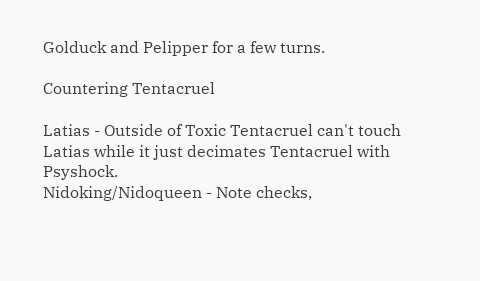Golduck and Pelipper for a few turns.

Countering Tentacruel

Latias - Outside of Toxic Tentacruel can't touch Latias while it just decimates Tentacruel with Psyshock.
Nidoking/Nidoqueen - Note checks,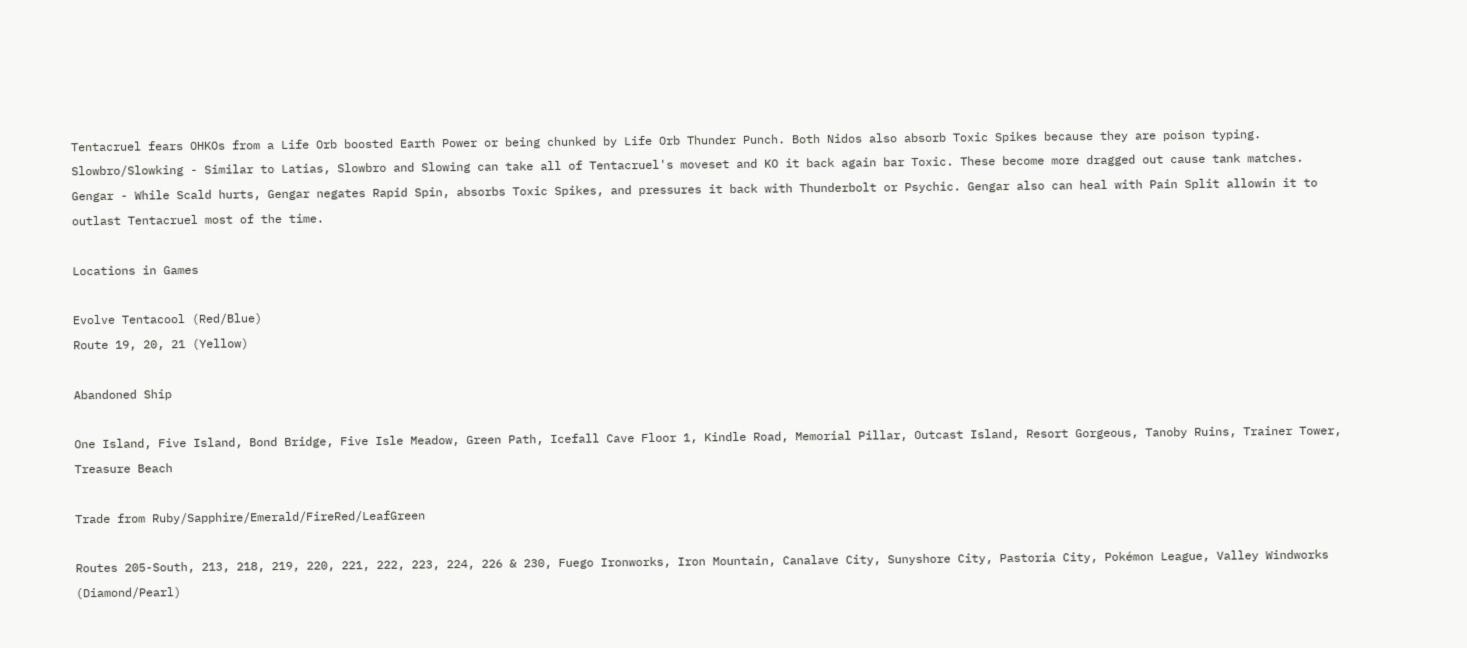Tentacruel fears OHKOs from a Life Orb boosted Earth Power or being chunked by Life Orb Thunder Punch. Both Nidos also absorb Toxic Spikes because they are poison typing.
Slowbro/Slowking - Similar to Latias, Slowbro and Slowing can take all of Tentacruel's moveset and KO it back again bar Toxic. These become more dragged out cause tank matches.
Gengar - While Scald hurts, Gengar negates Rapid Spin, absorbs Toxic Spikes, and pressures it back with Thunderbolt or Psychic. Gengar also can heal with Pain Split allowin it to outlast Tentacruel most of the time.

Locations in Games

Evolve Tentacool (Red/Blue)
Route 19, 20, 21 (Yellow)

Abandoned Ship

One Island, Five Island, Bond Bridge, Five Isle Meadow, Green Path, Icefall Cave Floor 1, Kindle Road, Memorial Pillar, Outcast Island, Resort Gorgeous, Tanoby Ruins, Trainer Tower, Treasure Beach

Trade from Ruby/Sapphire/Emerald/FireRed/LeafGreen

Routes 205-South, 213, 218, 219, 220, 221, 222, 223, 224, 226 & 230, Fuego Ironworks, Iron Mountain, Canalave City, Sunyshore City, Pastoria City, Pokémon League, Valley Windworks (Diamond/Pearl)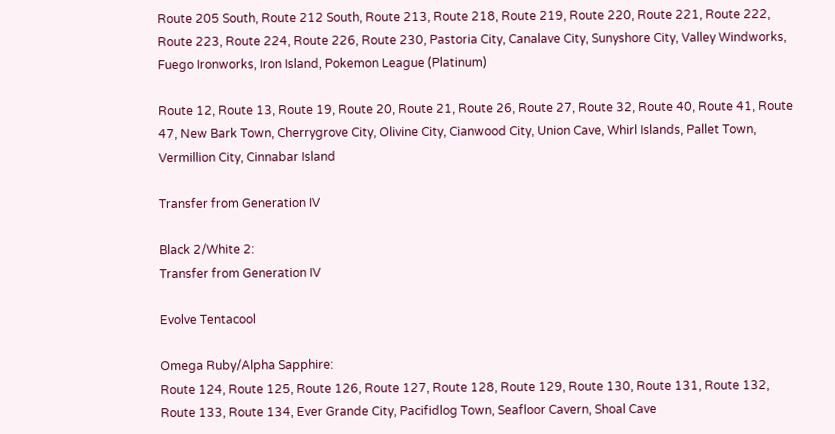Route 205 South, Route 212 South, Route 213, Route 218, Route 219, Route 220, Route 221, Route 222, Route 223, Route 224, Route 226, Route 230, Pastoria City, Canalave City, Sunyshore City, Valley Windworks, Fuego Ironworks, Iron Island, Pokemon League (Platinum)

Route 12, Route 13, Route 19, Route 20, Route 21, Route 26, Route 27, Route 32, Route 40, Route 41, Route 47, New Bark Town, Cherrygrove City, Olivine City, Cianwood City, Union Cave, Whirl Islands, Pallet Town, Vermillion City, Cinnabar Island

Transfer from Generation IV

Black 2/White 2:
Transfer from Generation IV

Evolve Tentacool

Omega Ruby/Alpha Sapphire:
Route 124, Route 125, Route 126, Route 127, Route 128, Route 129, Route 130, Route 131, Route 132, Route 133, Route 134, Ever Grande City, Pacifidlog Town, Seafloor Cavern, Shoal Cave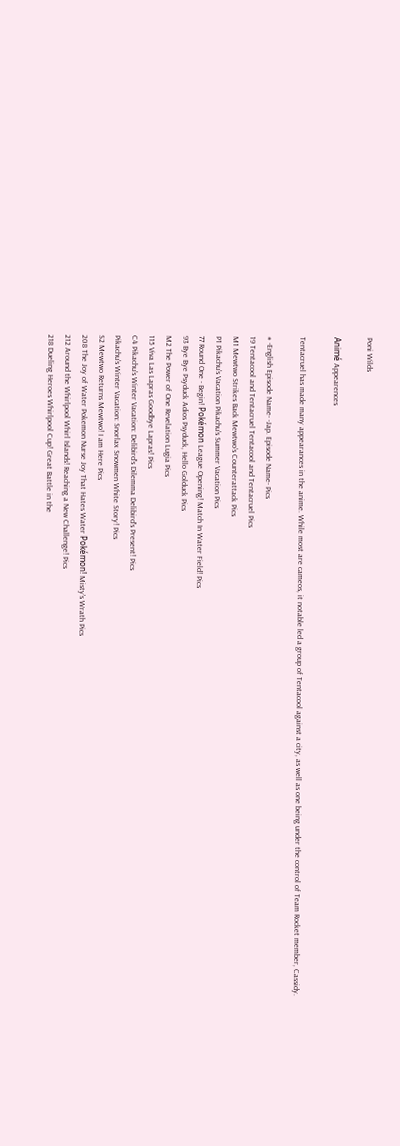Poni Wilds

Animé Appearences

Tentacruel has made many appearances in the anime. While most are cameos, it notable led a group of Tentacool against a city, as well as one being under the control of Team Rocket member, Cassidy.

# -English Episode Name- -Jap. Episode Name- Pics
19 Tentacool and Tentacruel Tentacool and Tentacruel Pics
M1 Mewtwo Strikes Back Mewtwo's Counterattack Pics
P1 Pikachu's Vacation Pikachu's Summer Vacation Pics
77 Round One - Begin! Pokémon League Opening! Match In Water Field! Pics
93 Bye Bye Psyduck Adios Psyduck, Hello Golduck Pics
M2 The Power of One Revelation Lugia Pics
115 Viva Las Lapras Goodbye Lapras! Pics
C4 Pikachu's Winter Vacation: Delibird's Dilemma Delibird's Present! Pics
Pikachu's Winter Vacation: Snorlax Snowmen White Story! Pics
S2 Mewtwo Returns Mewtwo! I am Here Pics
208 The Joy of Water Pokemon Nurse Joy That Hates Water Pokémon! Misty's Wrath Pics
212 Around the Whirlpool Whirl Islands! Reaching a New Challenge! Pics
218 Dueling Heroes Whirlpool Cup! Great Battle in the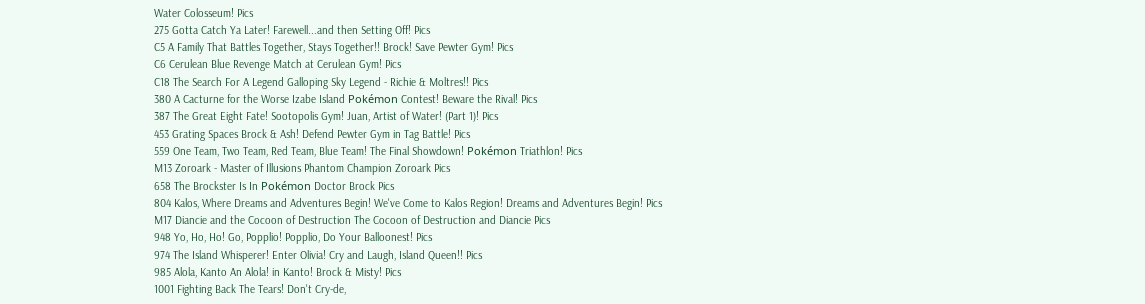Water Colosseum! Pics
275 Gotta Catch Ya Later! Farewell...and then Setting Off! Pics
C5 A Family That Battles Together, Stays Together!! Brock! Save Pewter Gym! Pics
C6 Cerulean Blue Revenge Match at Cerulean Gym! Pics
C18 The Search For A Legend Galloping Sky Legend - Richie & Moltres!! Pics
380 A Cacturne for the Worse Izabe Island Pokémon Contest! Beware the Rival! Pics
387 The Great Eight Fate! Sootopolis Gym! Juan, Artist of Water! (Part 1)! Pics
453 Grating Spaces Brock & Ash! Defend Pewter Gym in Tag Battle! Pics
559 One Team, Two Team, Red Team, Blue Team! The Final Showdown! Pokémon Triathlon! Pics
M13 Zoroark - Master of Illusions Phantom Champion Zoroark Pics
658 The Brockster Is In Pokémon Doctor Brock Pics
804 Kalos, Where Dreams and Adventures Begin! We've Come to Kalos Region! Dreams and Adventures Begin! Pics
M17 Diancie and the Cocoon of Destruction The Cocoon of Destruction and Diancie Pics
948 Yo, Ho, Ho! Go, Popplio! Popplio, Do Your Balloonest! Pics
974 The Island Whisperer! Enter Olivia! Cry and Laugh, Island Queen!! Pics
985 Alola, Kanto An Alola! in Kanto! Brock & Misty! Pics
1001 Fighting Back The Tears! Don't Cry-de,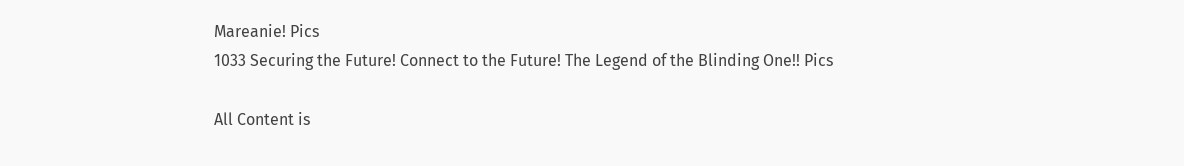Mareanie! Pics
1033 Securing the Future! Connect to the Future! The Legend of the Blinding One!! Pics

All Content is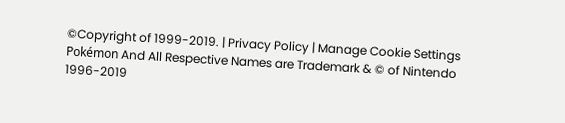©Copyright of 1999-2019. | Privacy Policy | Manage Cookie Settings
Pokémon And All Respective Names are Trademark & © of Nintendo 1996-2019